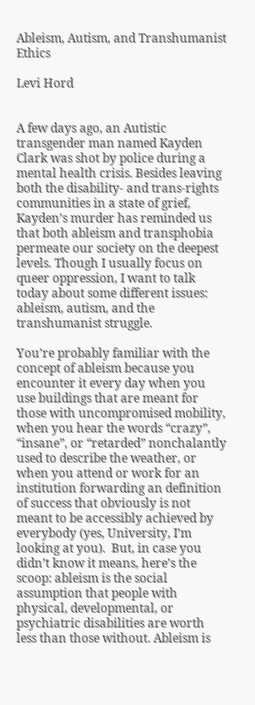Ableism, Autism, and Transhumanist Ethics

Levi Hord


A few days ago, an Autistic transgender man named Kayden Clark was shot by police during a mental health crisis. Besides leaving both the disability- and trans-rights communities in a state of grief, Kayden’s murder has reminded us that both ableism and transphobia permeate our society on the deepest levels. Though I usually focus on queer oppression, I want to talk today about some different issues: ableism, autism, and the transhumanist struggle.

You’re probably familiar with the concept of ableism because you encounter it every day when you use buildings that are meant for those with uncompromised mobility, when you hear the words “crazy”, “insane”, or “retarded” nonchalantly used to describe the weather, or when you attend or work for an institution forwarding an definition of success that obviously is not meant to be accessibly achieved by everybody (yes, University, I’m looking at you).  But, in case you didn’t know it means, here’s the scoop: ableism is the social assumption that people with physical, developmental, or psychiatric disabilities are worth less than those without. Ableism is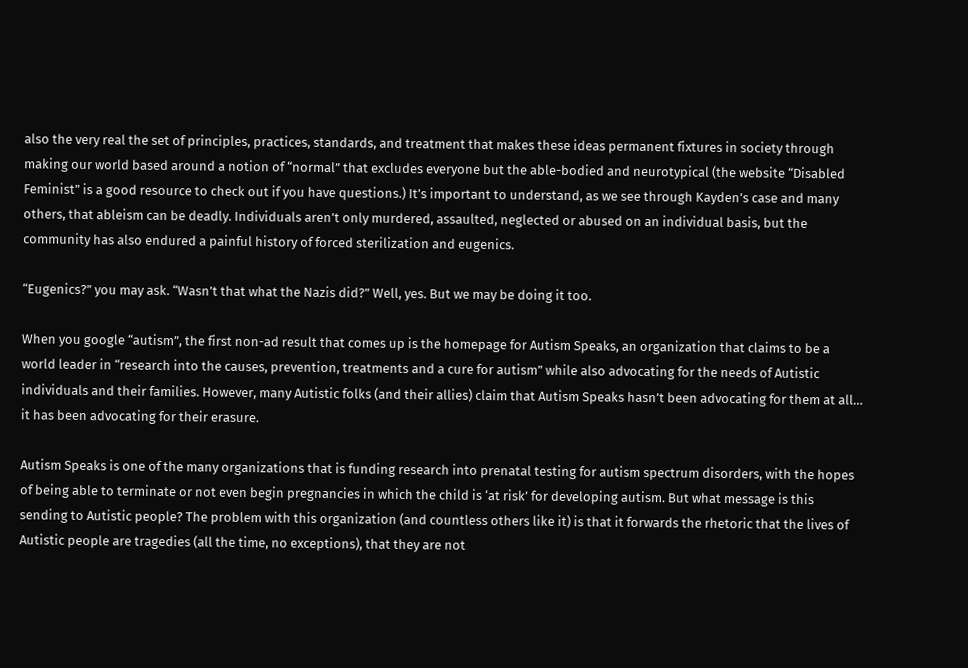also the very real the set of principles, practices, standards, and treatment that makes these ideas permanent fixtures in society through making our world based around a notion of “normal” that excludes everyone but the able-bodied and neurotypical (the website “Disabled Feminist” is a good resource to check out if you have questions.) It’s important to understand, as we see through Kayden’s case and many others, that ableism can be deadly. Individuals aren’t only murdered, assaulted, neglected or abused on an individual basis, but the community has also endured a painful history of forced sterilization and eugenics.

“Eugenics?” you may ask. “Wasn’t that what the Nazis did?” Well, yes. But we may be doing it too.

When you google “autism”, the first non-ad result that comes up is the homepage for Autism Speaks, an organization that claims to be a world leader in “research into the causes, prevention, treatments and a cure for autism” while also advocating for the needs of Autistic individuals and their families. However, many Autistic folks (and their allies) claim that Autism Speaks hasn’t been advocating for them at all… it has been advocating for their erasure.

Autism Speaks is one of the many organizations that is funding research into prenatal testing for autism spectrum disorders, with the hopes of being able to terminate or not even begin pregnancies in which the child is ‘at risk’ for developing autism. But what message is this sending to Autistic people? The problem with this organization (and countless others like it) is that it forwards the rhetoric that the lives of Autistic people are tragedies (all the time, no exceptions), that they are not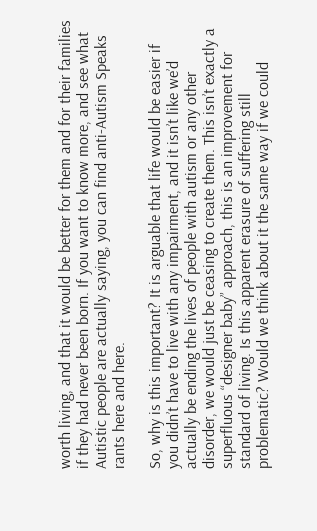worth living, and that it would be better for them and for their families if they had never been born. If you want to know more, and see what Autistic people are actually saying, you can find anti-Autism Speaks rants here and here.

So, why is this important? It is arguable that life would be easier if you didn’t have to live with any impairment, and it isn’t like we’d actually be ending the lives of people with autism or any other disorder, we would just be ceasing to create them. This isn’t exactly a superfluous “designer baby” approach, this is an improvement for standard of living. Is this apparent erasure of suffering still problematic? Would we think about it the same way if we could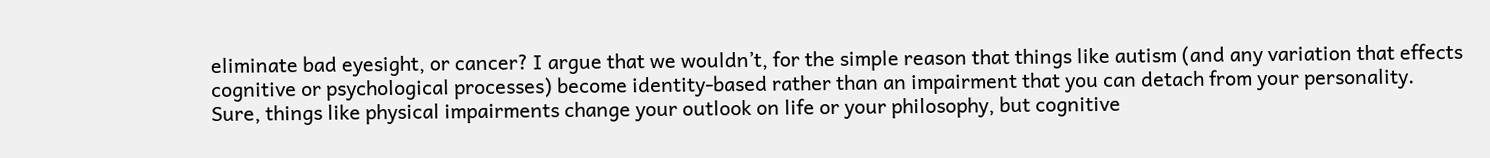eliminate bad eyesight, or cancer? I argue that we wouldn’t, for the simple reason that things like autism (and any variation that effects cognitive or psychological processes) become identity-based rather than an impairment that you can detach from your personality. Sure, things like physical impairments change your outlook on life or your philosophy, but cognitive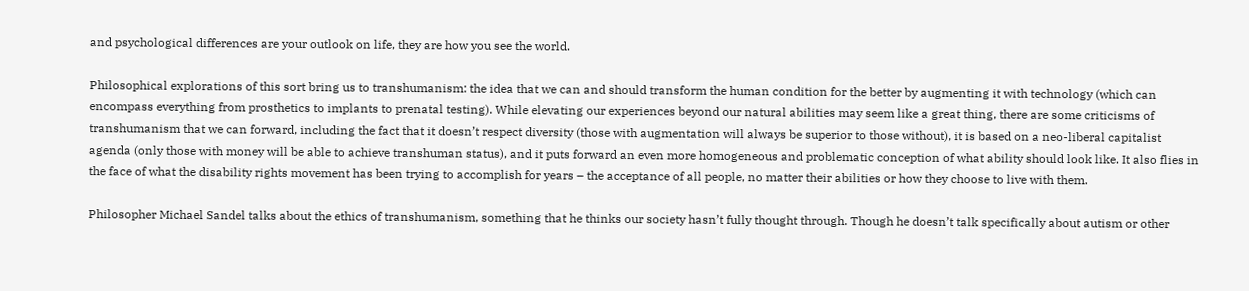and psychological differences are your outlook on life, they are how you see the world.

Philosophical explorations of this sort bring us to transhumanism: the idea that we can and should transform the human condition for the better by augmenting it with technology (which can encompass everything from prosthetics to implants to prenatal testing). While elevating our experiences beyond our natural abilities may seem like a great thing, there are some criticisms of transhumanism that we can forward, including the fact that it doesn’t respect diversity (those with augmentation will always be superior to those without), it is based on a neo-liberal capitalist agenda (only those with money will be able to achieve transhuman status), and it puts forward an even more homogeneous and problematic conception of what ability should look like. It also flies in the face of what the disability rights movement has been trying to accomplish for years – the acceptance of all people, no matter their abilities or how they choose to live with them.

Philosopher Michael Sandel talks about the ethics of transhumanism, something that he thinks our society hasn’t fully thought through. Though he doesn’t talk specifically about autism or other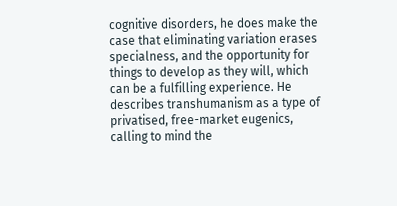cognitive disorders, he does make the case that eliminating variation erases specialness, and the opportunity for things to develop as they will, which can be a fulfilling experience. He describes transhumanism as a type of privatised, free-market eugenics, calling to mind the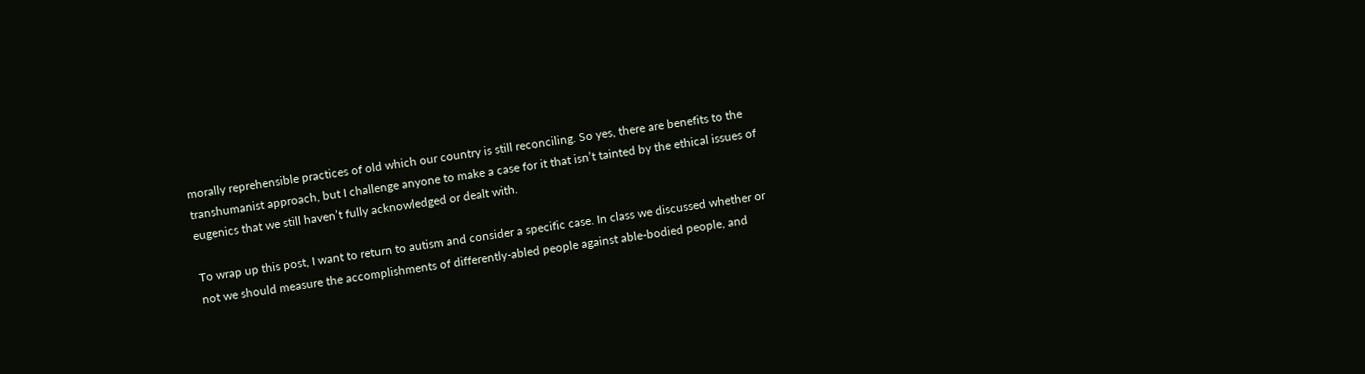morally reprehensible practices of old which our country is still reconciling. So yes, there are benefits to the transhumanist approach, but I challenge anyone to make a case for it that isn’t tainted by the ethical issues of eugenics that we still haven’t fully acknowledged or dealt with.

To wrap up this post, I want to return to autism and consider a specific case. In class we discussed whether or not we should measure the accomplishments of differently-abled people against able-bodied people, and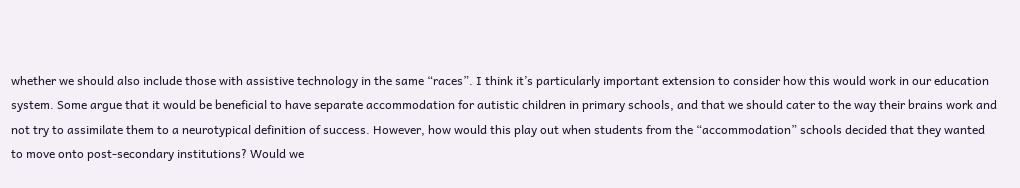whether we should also include those with assistive technology in the same “races”. I think it’s particularly important extension to consider how this would work in our education system. Some argue that it would be beneficial to have separate accommodation for autistic children in primary schools, and that we should cater to the way their brains work and not try to assimilate them to a neurotypical definition of success. However, how would this play out when students from the “accommodation” schools decided that they wanted to move onto post-secondary institutions? Would we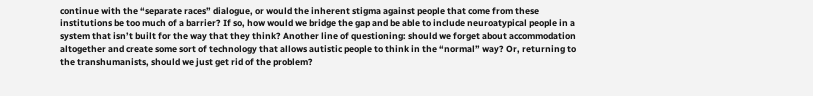continue with the “separate races” dialogue, or would the inherent stigma against people that come from these institutions be too much of a barrier? If so, how would we bridge the gap and be able to include neuroatypical people in a system that isn’t built for the way that they think? Another line of questioning: should we forget about accommodation altogether and create some sort of technology that allows autistic people to think in the “normal” way? Or, returning to the transhumanists, should we just get rid of the problem?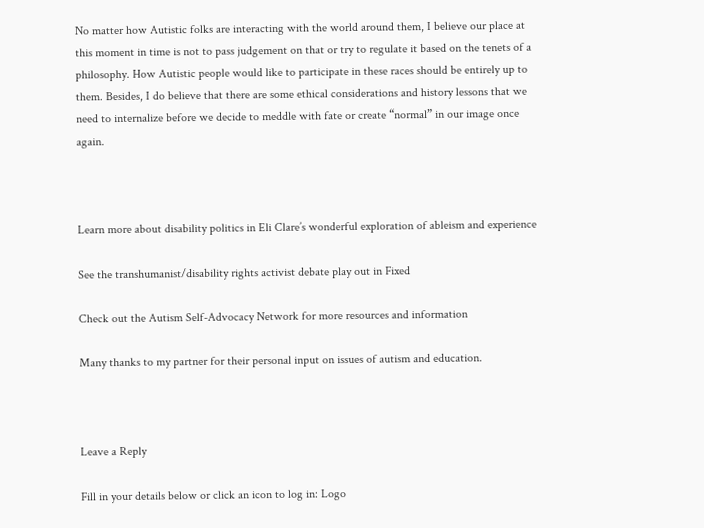No matter how Autistic folks are interacting with the world around them, I believe our place at this moment in time is not to pass judgement on that or try to regulate it based on the tenets of a philosophy. How Autistic people would like to participate in these races should be entirely up to them. Besides, I do believe that there are some ethical considerations and history lessons that we need to internalize before we decide to meddle with fate or create “normal” in our image once again.



Learn more about disability politics in Eli Clare’s wonderful exploration of ableism and experience

See the transhumanist/disability rights activist debate play out in Fixed

Check out the Autism Self-Advocacy Network for more resources and information

Many thanks to my partner for their personal input on issues of autism and education.



Leave a Reply

Fill in your details below or click an icon to log in: Logo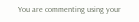You are commenting using your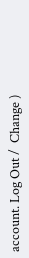account. Log Out /  Change )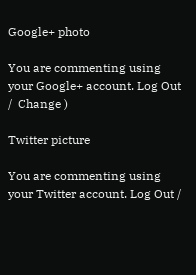Google+ photo

You are commenting using your Google+ account. Log Out /  Change )

Twitter picture

You are commenting using your Twitter account. Log Out /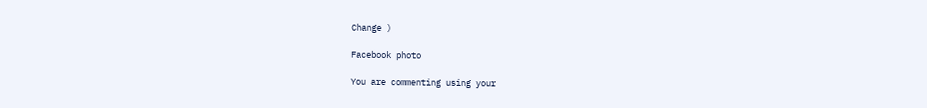Change )

Facebook photo

You are commenting using your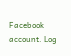Facebook account. Log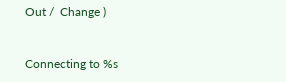Out /  Change )


Connecting to %s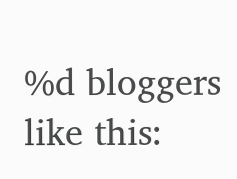%d bloggers like this: